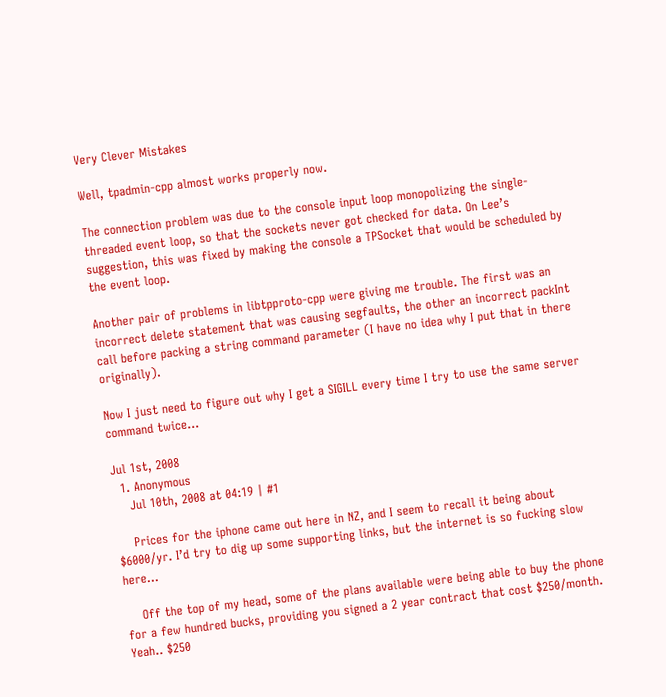Very Clever Mistakes

Well, tpadmin-cpp almost works properly now.

The connection problem was due to the console input loop monopolizing the single-threaded event loop, so that the sockets never got checked for data. On Lee’s suggestion, this was fixed by making the console a TPSocket that would be scheduled by the event loop.

Another pair of problems in libtpproto-cpp were giving me trouble. The first was an incorrect delete statement that was causing segfaults, the other an incorrect packInt call before packing a string command parameter (I have no idea why I put that in there originally).

Now I just need to figure out why I get a SIGILL every time I try to use the same server command twice…

Jul 1st, 2008
  1. Anonymous
    Jul 10th, 2008 at 04:19 | #1

    Prices for the iphone came out here in NZ, and I seem to recall it being about $6000/yr. I’d try to dig up some supporting links, but the internet is so fucking slow here…

    Off the top of my head, some of the plans available were being able to buy the phone for a few hundred bucks, providing you signed a 2 year contract that cost $250/month. Yeah.. $250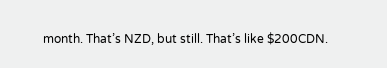month. That’s NZD, but still. That’s like $200CDN.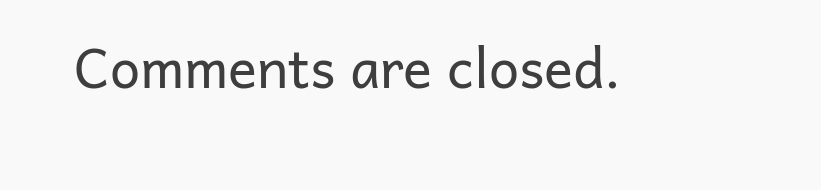Comments are closed.